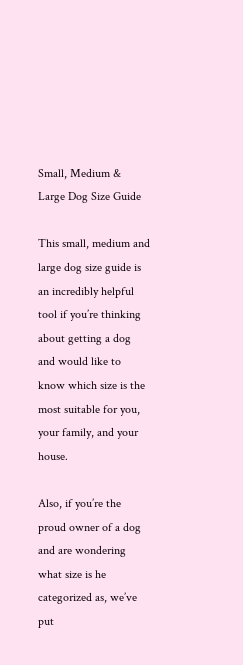Small, Medium & Large Dog Size Guide

This small, medium and large dog size guide is an incredibly helpful tool if you’re thinking about getting a dog and would like to know which size is the most suitable for you, your family, and your house.

Also, if you’re the proud owner of a dog and are wondering what size is he categorized as, we’ve put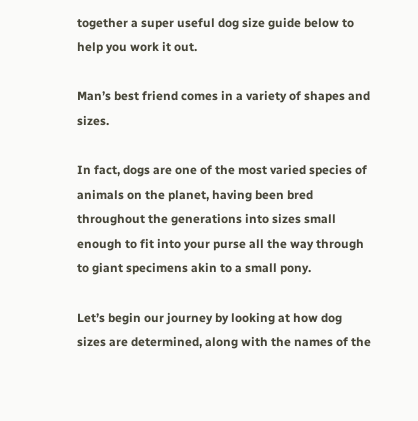together a super useful dog size guide below to help you work it out.

Man’s best friend comes in a variety of shapes and sizes.

In fact, dogs are one of the most varied species of animals on the planet, having been bred throughout the generations into sizes small enough to fit into your purse all the way through to giant specimens akin to a small pony.

Let’s begin our journey by looking at how dog sizes are determined, along with the names of the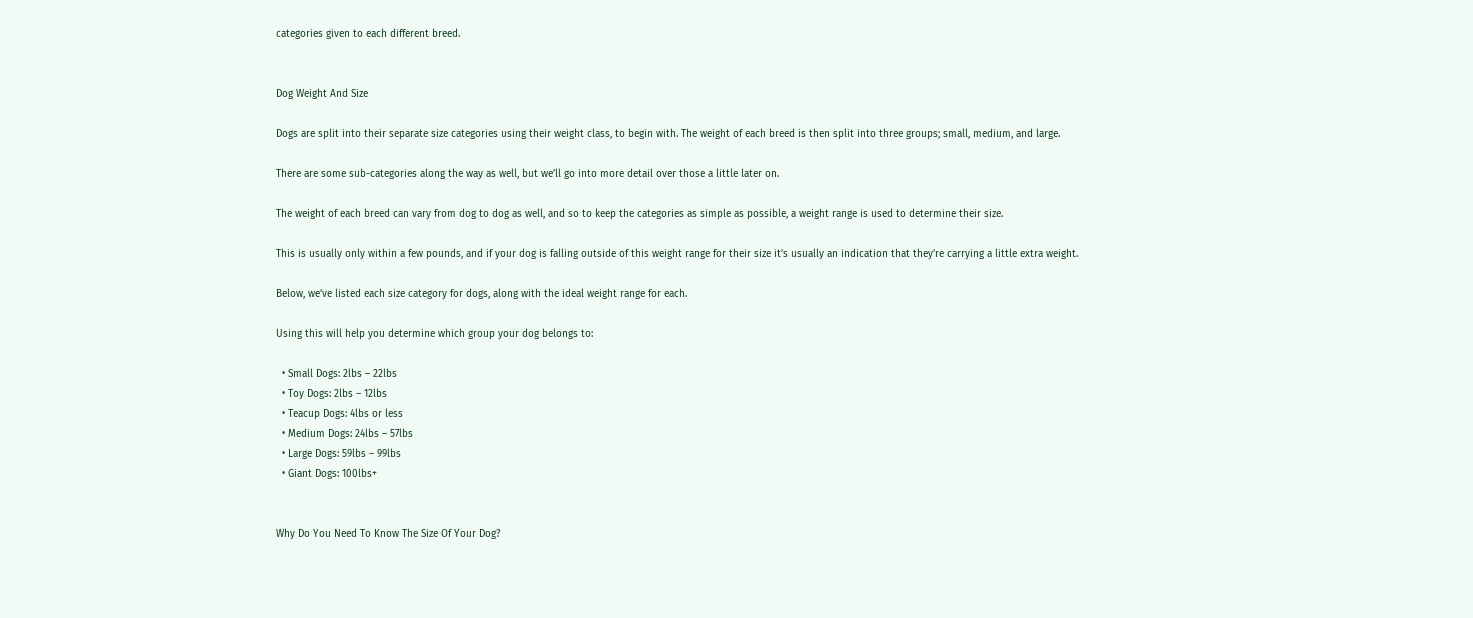categories given to each different breed.


Dog Weight And Size

Dogs are split into their separate size categories using their weight class, to begin with. The weight of each breed is then split into three groups; small, medium, and large.

There are some sub-categories along the way as well, but we’ll go into more detail over those a little later on.

The weight of each breed can vary from dog to dog as well, and so to keep the categories as simple as possible, a weight range is used to determine their size.

This is usually only within a few pounds, and if your dog is falling outside of this weight range for their size it’s usually an indication that they’re carrying a little extra weight.

Below, we’ve listed each size category for dogs, along with the ideal weight range for each.

Using this will help you determine which group your dog belongs to:

  • Small Dogs: 2lbs – 22lbs
  • Toy Dogs: 2lbs – 12lbs
  • Teacup Dogs: 4lbs or less
  • Medium Dogs: 24lbs – 57lbs
  • Large Dogs: 59lbs – 99lbs
  • Giant Dogs: 100lbs+


Why Do You Need To Know The Size Of Your Dog?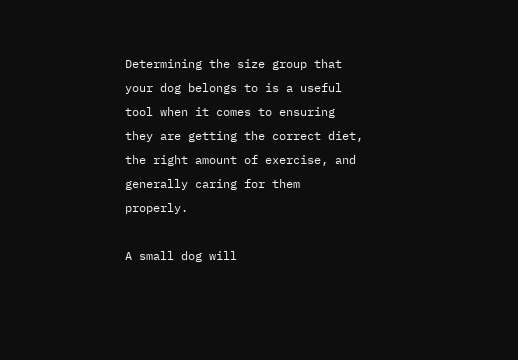Determining the size group that your dog belongs to is a useful tool when it comes to ensuring they are getting the correct diet, the right amount of exercise, and generally caring for them properly.

A small dog will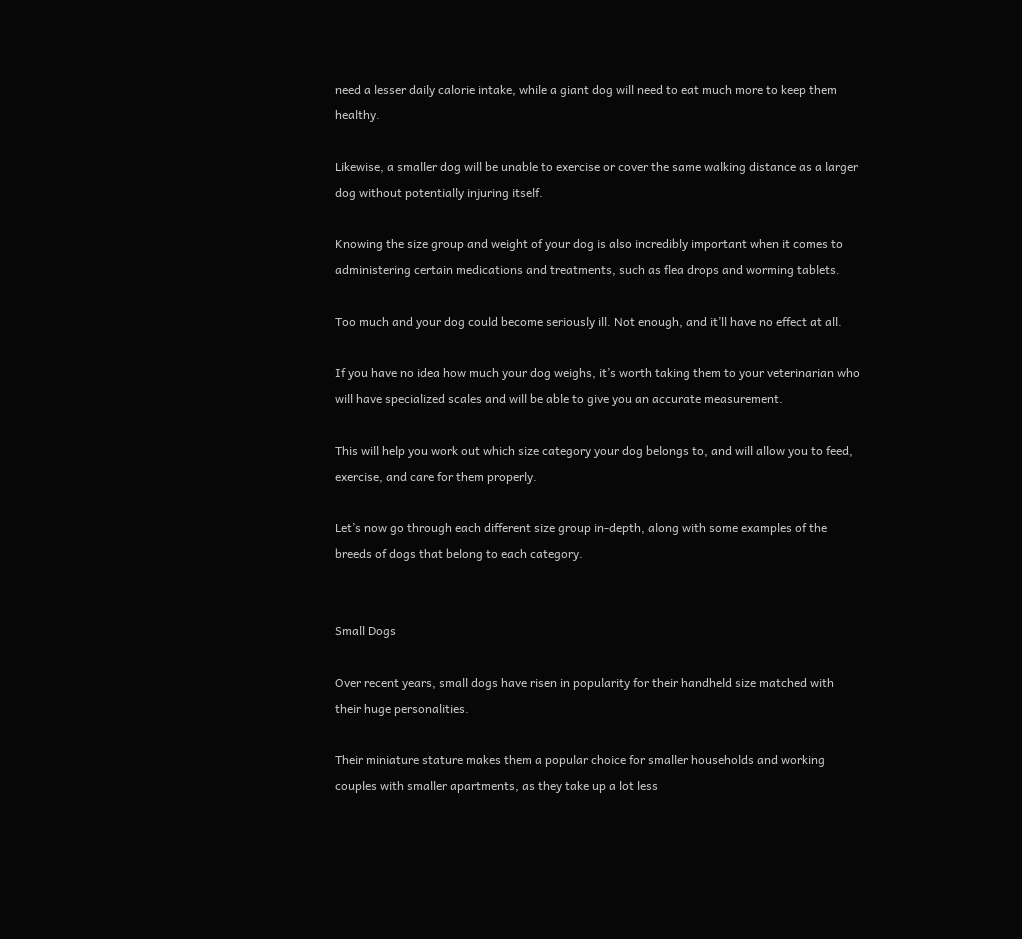need a lesser daily calorie intake, while a giant dog will need to eat much more to keep them healthy.

Likewise, a smaller dog will be unable to exercise or cover the same walking distance as a larger dog without potentially injuring itself.

Knowing the size group and weight of your dog is also incredibly important when it comes to administering certain medications and treatments, such as flea drops and worming tablets.

Too much and your dog could become seriously ill. Not enough, and it’ll have no effect at all.

If you have no idea how much your dog weighs, it’s worth taking them to your veterinarian who will have specialized scales and will be able to give you an accurate measurement.

This will help you work out which size category your dog belongs to, and will allow you to feed, exercise, and care for them properly.

Let’s now go through each different size group in-depth, along with some examples of the breeds of dogs that belong to each category.


Small Dogs

Over recent years, small dogs have risen in popularity for their handheld size matched with their huge personalities.

Their miniature stature makes them a popular choice for smaller households and working couples with smaller apartments, as they take up a lot less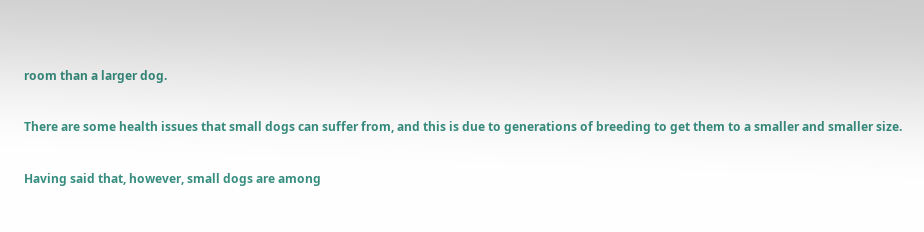room than a larger dog.

There are some health issues that small dogs can suffer from, and this is due to generations of breeding to get them to a smaller and smaller size.

Having said that, however, small dogs are among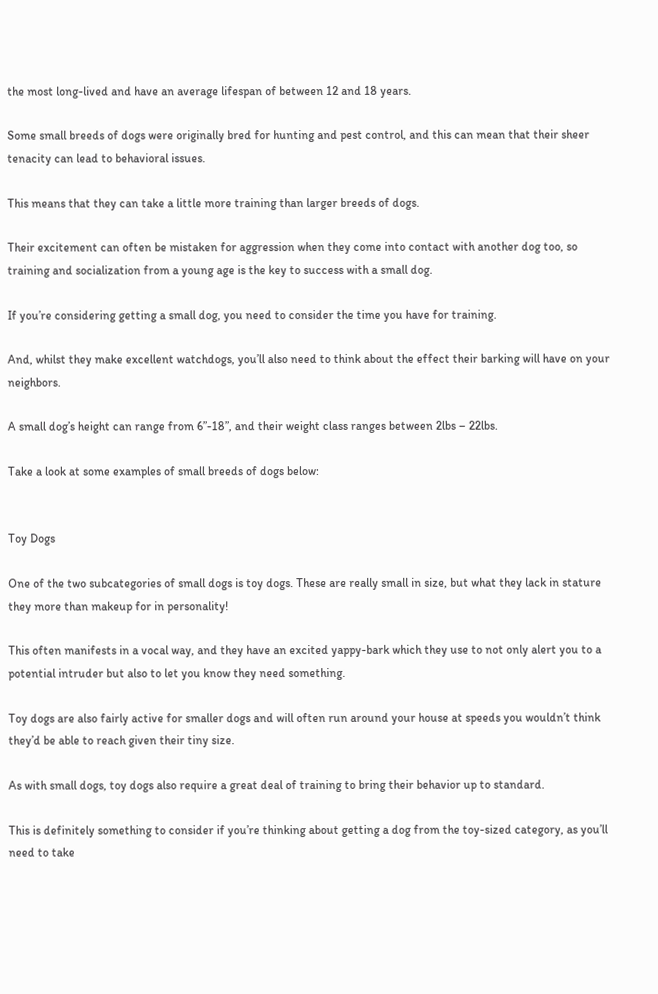the most long-lived and have an average lifespan of between 12 and 18 years.

Some small breeds of dogs were originally bred for hunting and pest control, and this can mean that their sheer tenacity can lead to behavioral issues.

This means that they can take a little more training than larger breeds of dogs.

Their excitement can often be mistaken for aggression when they come into contact with another dog too, so training and socialization from a young age is the key to success with a small dog.

If you’re considering getting a small dog, you need to consider the time you have for training.

And, whilst they make excellent watchdogs, you’ll also need to think about the effect their barking will have on your neighbors.

A small dog’s height can range from 6”-18”, and their weight class ranges between 2lbs – 22lbs.

Take a look at some examples of small breeds of dogs below:


Toy Dogs

One of the two subcategories of small dogs is toy dogs. These are really small in size, but what they lack in stature they more than makeup for in personality!

This often manifests in a vocal way, and they have an excited yappy-bark which they use to not only alert you to a potential intruder but also to let you know they need something.

Toy dogs are also fairly active for smaller dogs and will often run around your house at speeds you wouldn’t think they’d be able to reach given their tiny size.

As with small dogs, toy dogs also require a great deal of training to bring their behavior up to standard.

This is definitely something to consider if you’re thinking about getting a dog from the toy-sized category, as you’ll need to take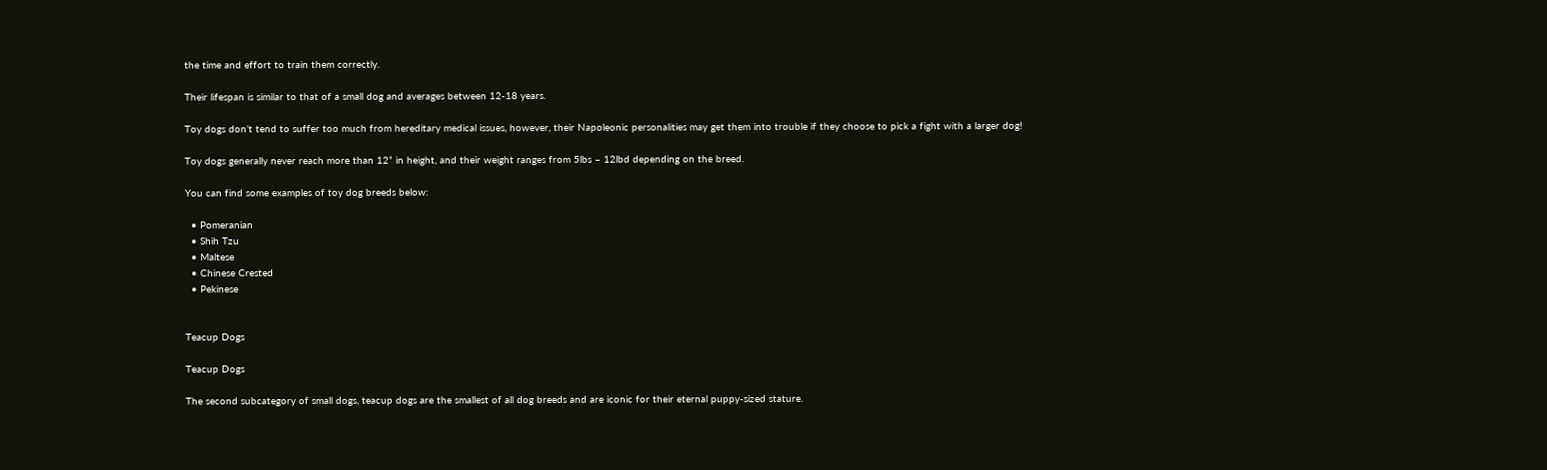the time and effort to train them correctly.

Their lifespan is similar to that of a small dog and averages between 12-18 years.

Toy dogs don’t tend to suffer too much from hereditary medical issues, however, their Napoleonic personalities may get them into trouble if they choose to pick a fight with a larger dog!

Toy dogs generally never reach more than 12” in height, and their weight ranges from 5lbs – 12lbd depending on the breed.

You can find some examples of toy dog breeds below:

  • Pomeranian
  • Shih Tzu
  • Maltese
  • Chinese Crested
  • Pekinese


Teacup Dogs

Teacup Dogs

The second subcategory of small dogs, teacup dogs are the smallest of all dog breeds and are iconic for their eternal puppy-sized stature.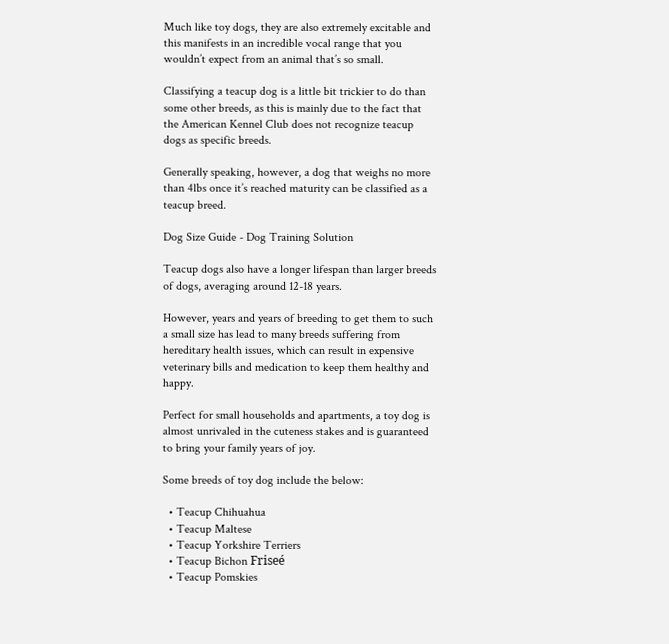Much like toy dogs, they are also extremely excitable and this manifests in an incredible vocal range that you wouldn’t expect from an animal that’s so small.

Classifying a teacup dog is a little bit trickier to do than some other breeds, as this is mainly due to the fact that the American Kennel Club does not recognize teacup dogs as specific breeds.

Generally speaking, however, a dog that weighs no more than 4lbs once it’s reached maturity can be classified as a teacup breed.

Dog Size Guide - Dog Training Solution

Teacup dogs also have a longer lifespan than larger breeds of dogs, averaging around 12-18 years.

However, years and years of breeding to get them to such a small size has lead to many breeds suffering from hereditary health issues, which can result in expensive veterinary bills and medication to keep them healthy and happy.

Perfect for small households and apartments, a toy dog is almost unrivaled in the cuteness stakes and is guaranteed to bring your family years of joy.

Some breeds of toy dog include the below:

  • Teacup Chihuahua
  • Teacup Maltese
  • Teacup Yorkshire Terriers
  • Teacup Bichon Friseé
  • Teacup Pomskies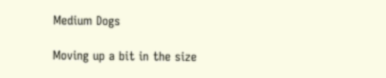Medium Dogs

Moving up a bit in the size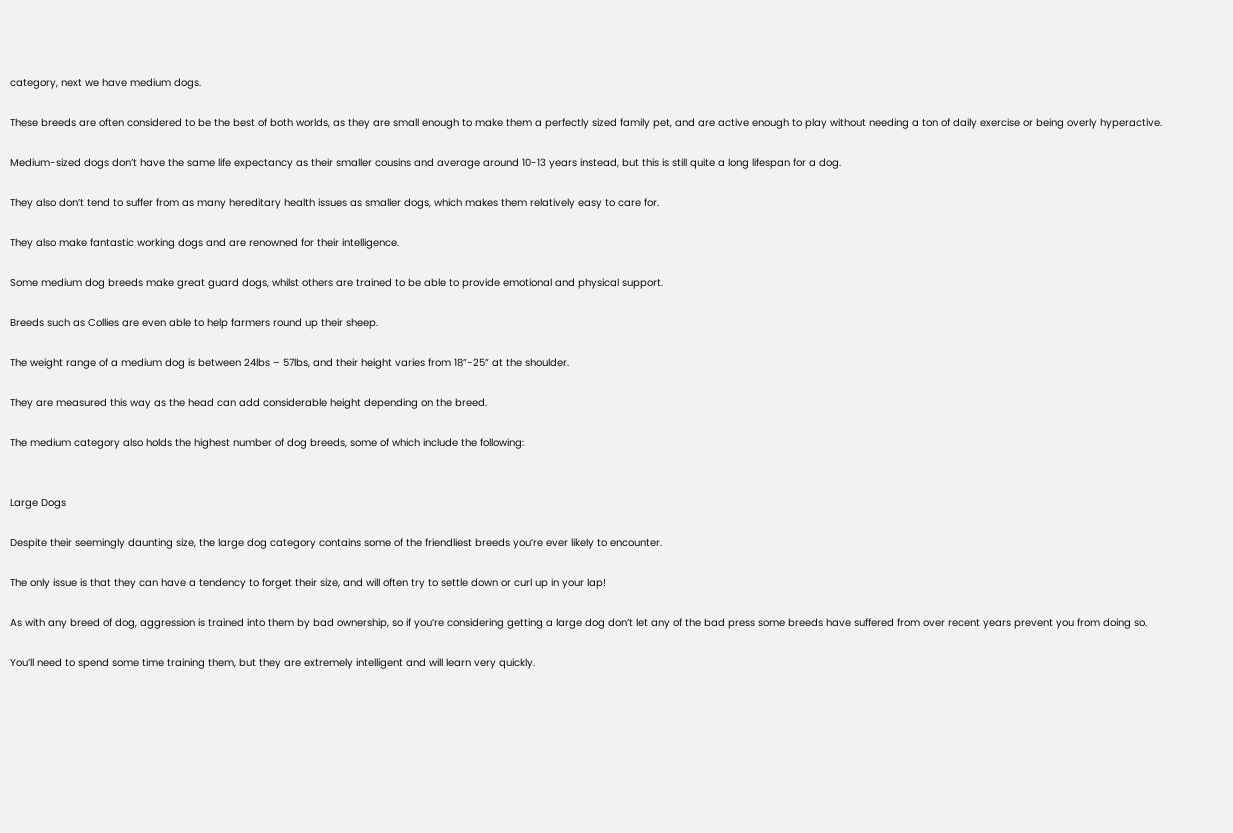category, next we have medium dogs.

These breeds are often considered to be the best of both worlds, as they are small enough to make them a perfectly sized family pet, and are active enough to play without needing a ton of daily exercise or being overly hyperactive.

Medium-sized dogs don’t have the same life expectancy as their smaller cousins and average around 10-13 years instead, but this is still quite a long lifespan for a dog.

They also don’t tend to suffer from as many hereditary health issues as smaller dogs, which makes them relatively easy to care for.

They also make fantastic working dogs and are renowned for their intelligence.

Some medium dog breeds make great guard dogs, whilst others are trained to be able to provide emotional and physical support.

Breeds such as Collies are even able to help farmers round up their sheep.

The weight range of a medium dog is between 24lbs – 57lbs, and their height varies from 18”-25” at the shoulder.

They are measured this way as the head can add considerable height depending on the breed.

The medium category also holds the highest number of dog breeds, some of which include the following:


Large Dogs

Despite their seemingly daunting size, the large dog category contains some of the friendliest breeds you’re ever likely to encounter.

The only issue is that they can have a tendency to forget their size, and will often try to settle down or curl up in your lap!

As with any breed of dog, aggression is trained into them by bad ownership, so if you’re considering getting a large dog don’t let any of the bad press some breeds have suffered from over recent years prevent you from doing so.

You’ll need to spend some time training them, but they are extremely intelligent and will learn very quickly.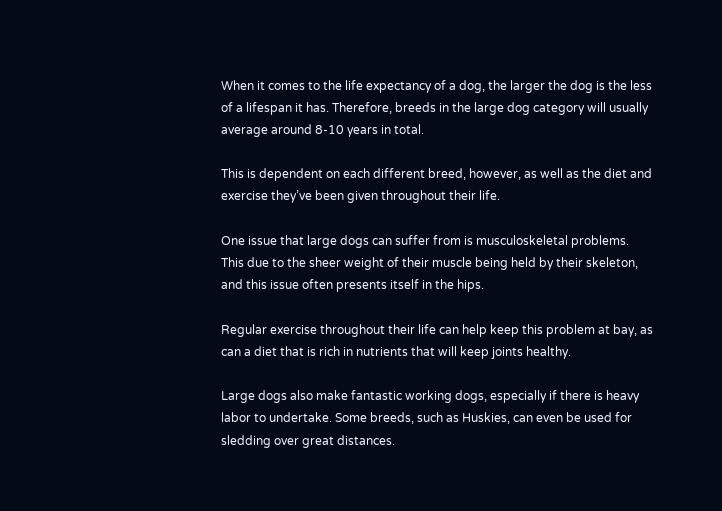When it comes to the life expectancy of a dog, the larger the dog is the less of a lifespan it has. Therefore, breeds in the large dog category will usually average around 8-10 years in total.

This is dependent on each different breed, however, as well as the diet and exercise they’ve been given throughout their life.

One issue that large dogs can suffer from is musculoskeletal problems. This due to the sheer weight of their muscle being held by their skeleton, and this issue often presents itself in the hips.

Regular exercise throughout their life can help keep this problem at bay, as can a diet that is rich in nutrients that will keep joints healthy.

Large dogs also make fantastic working dogs, especially if there is heavy labor to undertake. Some breeds, such as Huskies, can even be used for sledding over great distances.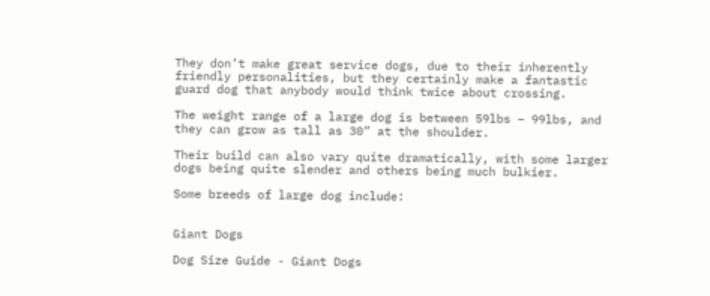They don’t make great service dogs, due to their inherently friendly personalities, but they certainly make a fantastic guard dog that anybody would think twice about crossing.

The weight range of a large dog is between 59lbs – 99lbs, and they can grow as tall as 30” at the shoulder.

Their build can also vary quite dramatically, with some larger dogs being quite slender and others being much bulkier.

Some breeds of large dog include:


Giant Dogs

Dog Size Guide - Giant Dogs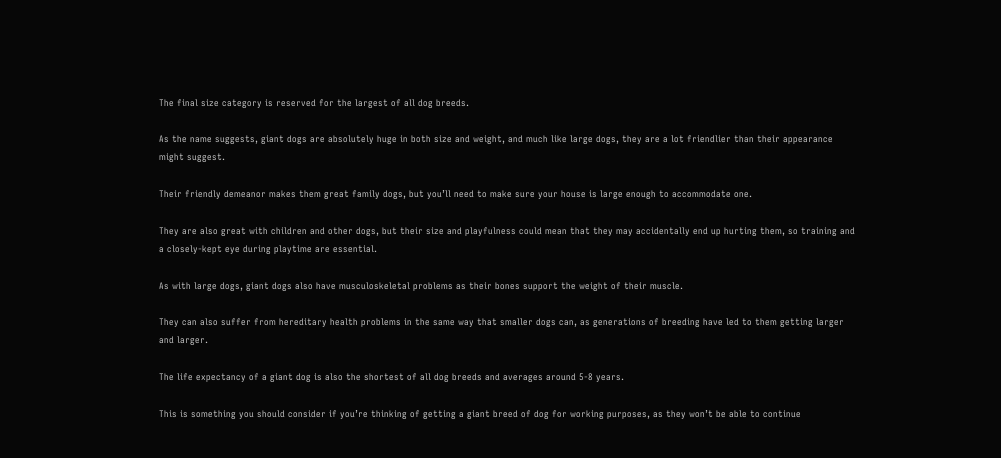The final size category is reserved for the largest of all dog breeds.

As the name suggests, giant dogs are absolutely huge in both size and weight, and much like large dogs, they are a lot friendlier than their appearance might suggest.

Their friendly demeanor makes them great family dogs, but you’ll need to make sure your house is large enough to accommodate one.

They are also great with children and other dogs, but their size and playfulness could mean that they may accidentally end up hurting them, so training and a closely-kept eye during playtime are essential.

As with large dogs, giant dogs also have musculoskeletal problems as their bones support the weight of their muscle.

They can also suffer from hereditary health problems in the same way that smaller dogs can, as generations of breeding have led to them getting larger and larger.

The life expectancy of a giant dog is also the shortest of all dog breeds and averages around 5-8 years.

This is something you should consider if you’re thinking of getting a giant breed of dog for working purposes, as they won’t be able to continue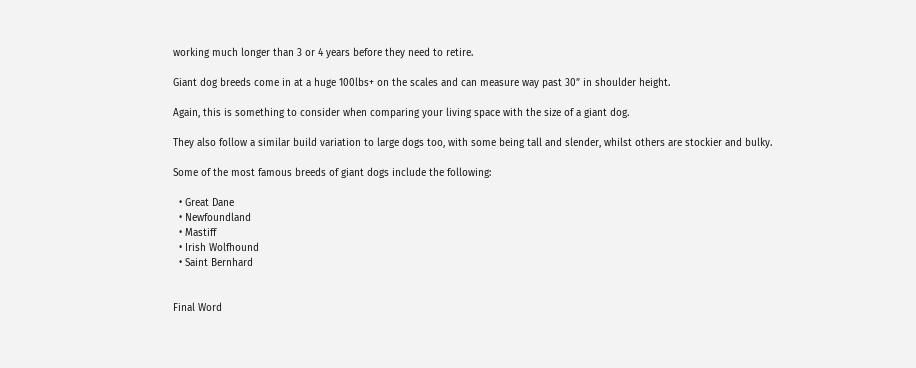working much longer than 3 or 4 years before they need to retire.

Giant dog breeds come in at a huge 100lbs+ on the scales and can measure way past 30” in shoulder height.

Again, this is something to consider when comparing your living space with the size of a giant dog.

They also follow a similar build variation to large dogs too, with some being tall and slender, whilst others are stockier and bulky.

Some of the most famous breeds of giant dogs include the following:

  • Great Dane
  • Newfoundland
  • Mastiff
  • Irish Wolfhound
  • Saint Bernhard


Final Word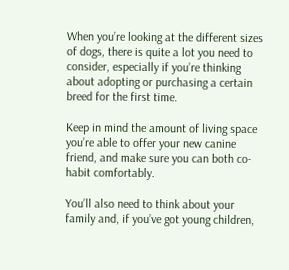When you’re looking at the different sizes of dogs, there is quite a lot you need to consider, especially if you’re thinking about adopting or purchasing a certain breed for the first time.

Keep in mind the amount of living space you’re able to offer your new canine friend, and make sure you can both co-habit comfortably.

You’ll also need to think about your family and, if you’ve got young children,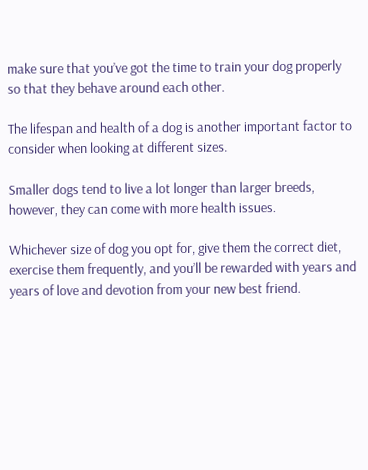make sure that you’ve got the time to train your dog properly so that they behave around each other.

The lifespan and health of a dog is another important factor to consider when looking at different sizes.

Smaller dogs tend to live a lot longer than larger breeds, however, they can come with more health issues.

Whichever size of dog you opt for, give them the correct diet, exercise them frequently, and you’ll be rewarded with years and years of love and devotion from your new best friend.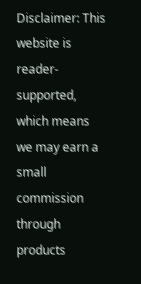Disclaimer: This website is reader-supported, which means we may earn a small commission through products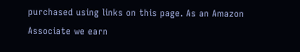purchased using links on this page. As an Amazon Associate we earn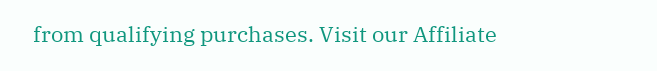from qualifying purchases. Visit our Affiliate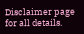Disclaimer page for all details.